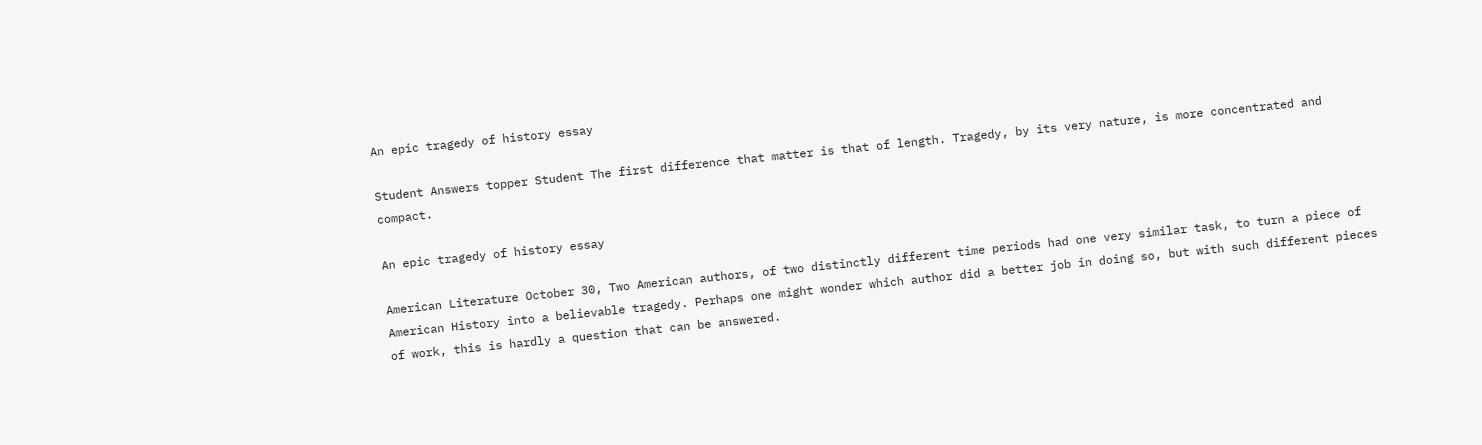An epic tragedy of history essay

Student Answers topper Student The first difference that matter is that of length. Tragedy, by its very nature, is more concentrated and compact.

An epic tragedy of history essay

American Literature October 30, Two American authors, of two distinctly different time periods had one very similar task, to turn a piece of American History into a believable tragedy. Perhaps one might wonder which author did a better job in doing so, but with such different pieces of work, this is hardly a question that can be answered.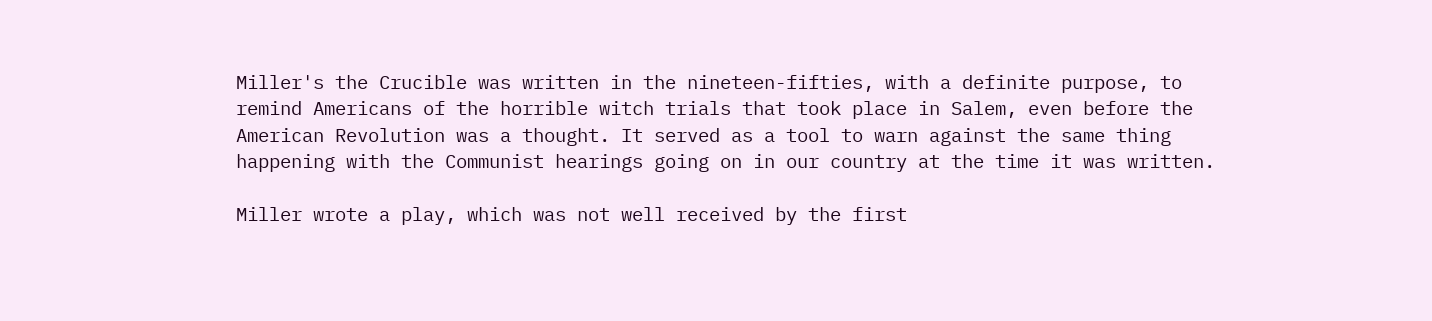Miller's the Crucible was written in the nineteen-fifties, with a definite purpose, to remind Americans of the horrible witch trials that took place in Salem, even before the American Revolution was a thought. It served as a tool to warn against the same thing happening with the Communist hearings going on in our country at the time it was written.

Miller wrote a play, which was not well received by the first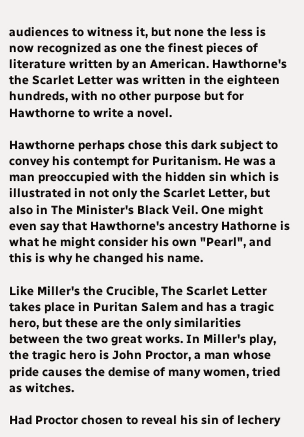audiences to witness it, but none the less is now recognized as one the finest pieces of literature written by an American. Hawthorne's the Scarlet Letter was written in the eighteen hundreds, with no other purpose but for Hawthorne to write a novel.

Hawthorne perhaps chose this dark subject to convey his contempt for Puritanism. He was a man preoccupied with the hidden sin which is illustrated in not only the Scarlet Letter, but also in The Minister's Black Veil. One might even say that Hawthorne's ancestry Hathorne is what he might consider his own "Pearl", and this is why he changed his name.

Like Miller's the Crucible, The Scarlet Letter takes place in Puritan Salem and has a tragic hero, but these are the only similarities between the two great works. In Miller's play, the tragic hero is John Proctor, a man whose pride causes the demise of many women, tried as witches.

Had Proctor chosen to reveal his sin of lechery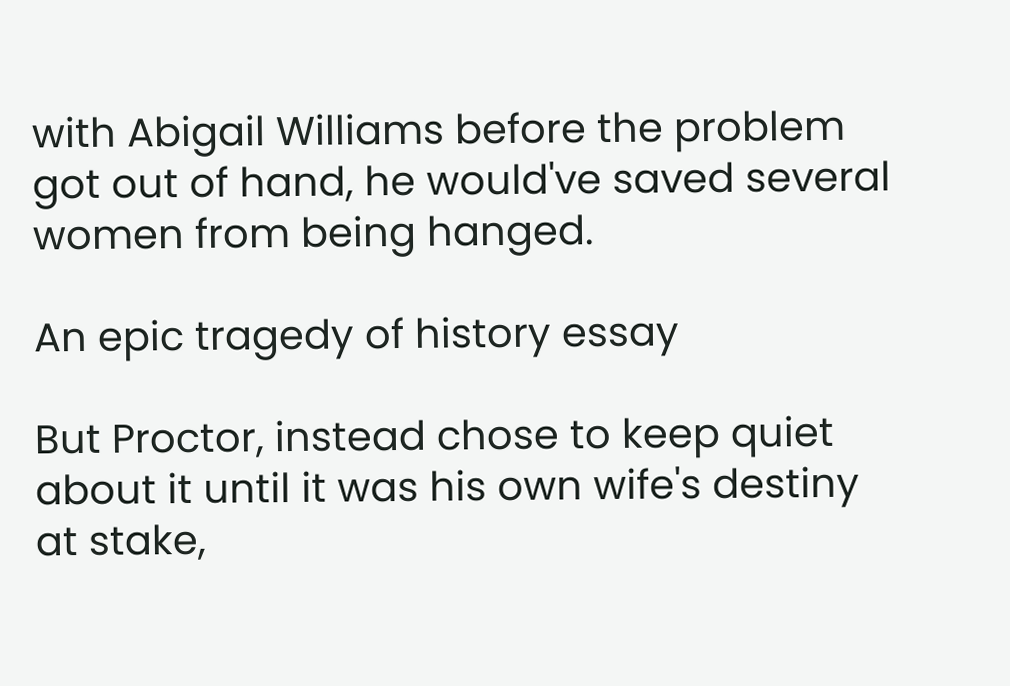with Abigail Williams before the problem got out of hand, he would've saved several women from being hanged.

An epic tragedy of history essay

But Proctor, instead chose to keep quiet about it until it was his own wife's destiny at stake,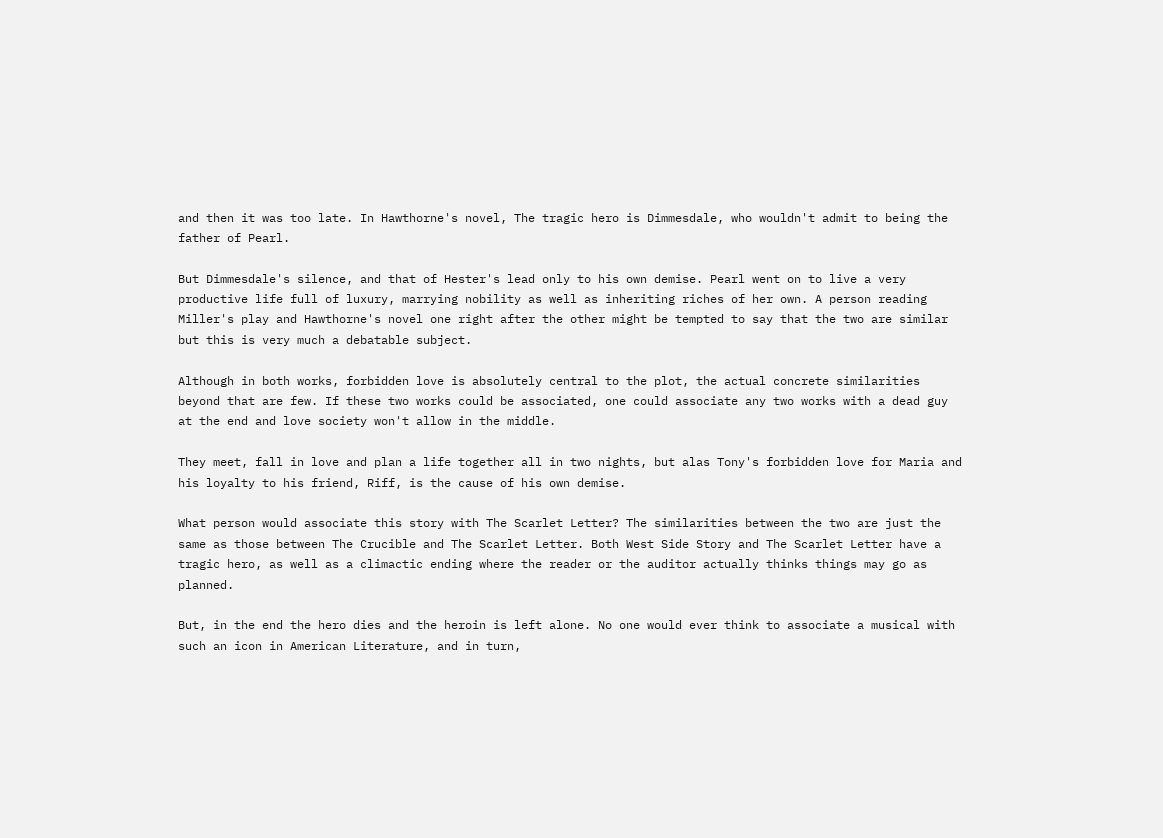and then it was too late. In Hawthorne's novel, The tragic hero is Dimmesdale, who wouldn't admit to being the father of Pearl.

But Dimmesdale's silence, and that of Hester's lead only to his own demise. Pearl went on to live a very productive life full of luxury, marrying nobility as well as inheriting riches of her own. A person reading Miller's play and Hawthorne's novel one right after the other might be tempted to say that the two are similar but this is very much a debatable subject.

Although in both works, forbidden love is absolutely central to the plot, the actual concrete similarities beyond that are few. If these two works could be associated, one could associate any two works with a dead guy at the end and love society won't allow in the middle.

They meet, fall in love and plan a life together all in two nights, but alas Tony's forbidden love for Maria and his loyalty to his friend, Riff, is the cause of his own demise.

What person would associate this story with The Scarlet Letter? The similarities between the two are just the same as those between The Crucible and The Scarlet Letter. Both West Side Story and The Scarlet Letter have a tragic hero, as well as a climactic ending where the reader or the auditor actually thinks things may go as planned.

But, in the end the hero dies and the heroin is left alone. No one would ever think to associate a musical with such an icon in American Literature, and in turn,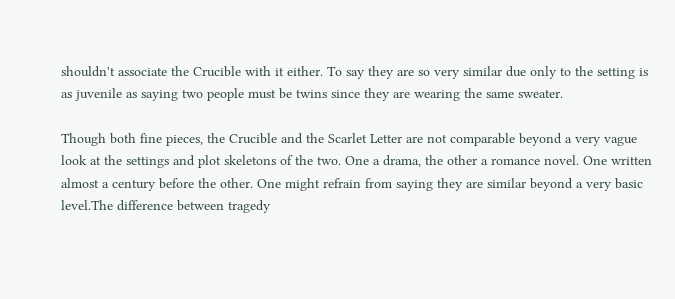shouldn't associate the Crucible with it either. To say they are so very similar due only to the setting is as juvenile as saying two people must be twins since they are wearing the same sweater.

Though both fine pieces, the Crucible and the Scarlet Letter are not comparable beyond a very vague look at the settings and plot skeletons of the two. One a drama, the other a romance novel. One written almost a century before the other. One might refrain from saying they are similar beyond a very basic level.The difference between tragedy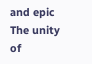and epic The unity of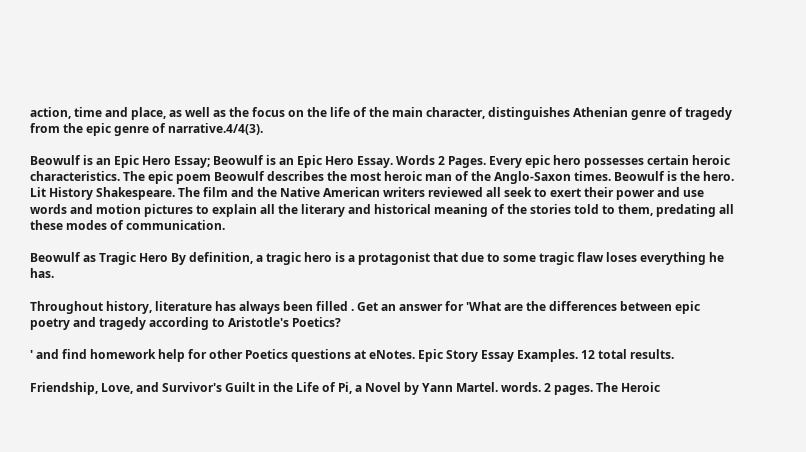action, time and place, as well as the focus on the life of the main character, distinguishes Athenian genre of tragedy from the epic genre of narrative.4/4(3).

Beowulf is an Epic Hero Essay; Beowulf is an Epic Hero Essay. Words 2 Pages. Every epic hero possesses certain heroic characteristics. The epic poem Beowulf describes the most heroic man of the Anglo-Saxon times. Beowulf is the hero. Lit History Shakespeare. The film and the Native American writers reviewed all seek to exert their power and use words and motion pictures to explain all the literary and historical meaning of the stories told to them, predating all these modes of communication.

Beowulf as Tragic Hero By definition, a tragic hero is a protagonist that due to some tragic flaw loses everything he has.

Throughout history, literature has always been filled . Get an answer for 'What are the differences between epic poetry and tragedy according to Aristotle's Poetics?

' and find homework help for other Poetics questions at eNotes. Epic Story Essay Examples. 12 total results.

Friendship, Love, and Survivor's Guilt in the Life of Pi, a Novel by Yann Martel. words. 2 pages. The Heroic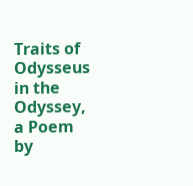Traits of Odysseus in the Odyssey, a Poem by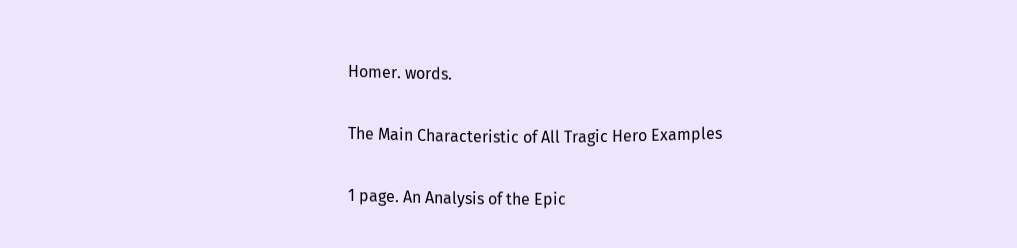Homer. words.

The Main Characteristic of All Tragic Hero Examples

1 page. An Analysis of the Epic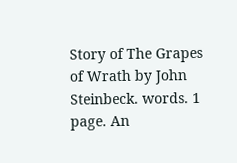Story of The Grapes of Wrath by John Steinbeck. words. 1 page. An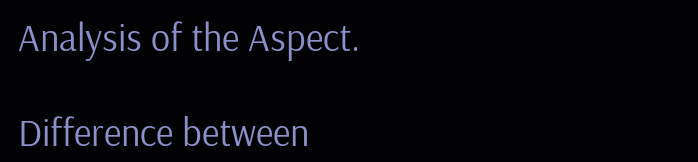Analysis of the Aspect.

Difference between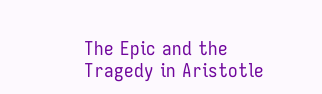The Epic and the Tragedy in Aristotle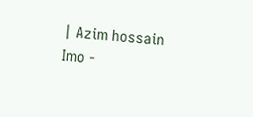| Azim hossain Imo -